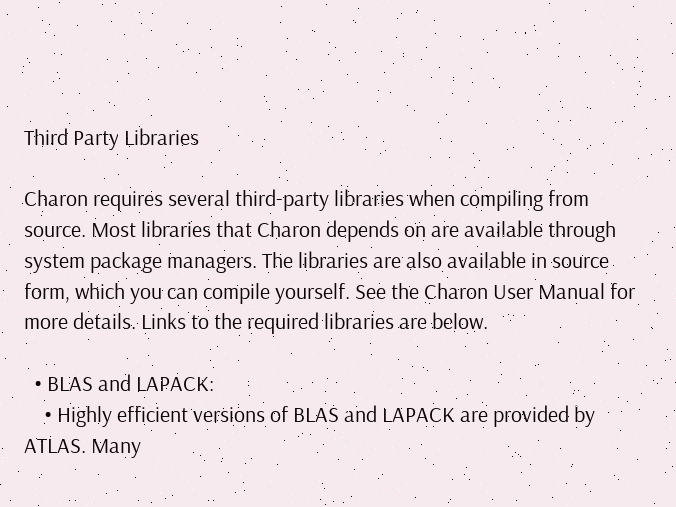Third Party Libraries

Charon requires several third-party libraries when compiling from source. Most libraries that Charon depends on are available through system package managers. The libraries are also available in source form, which you can compile yourself. See the Charon User Manual for more details. Links to the required libraries are below.

  • BLAS and LAPACK:
    • Highly efficient versions of BLAS and LAPACK are provided by ATLAS. Many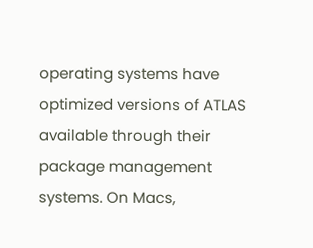operating systems have optimized versions of ATLAS available through their package management systems. On Macs,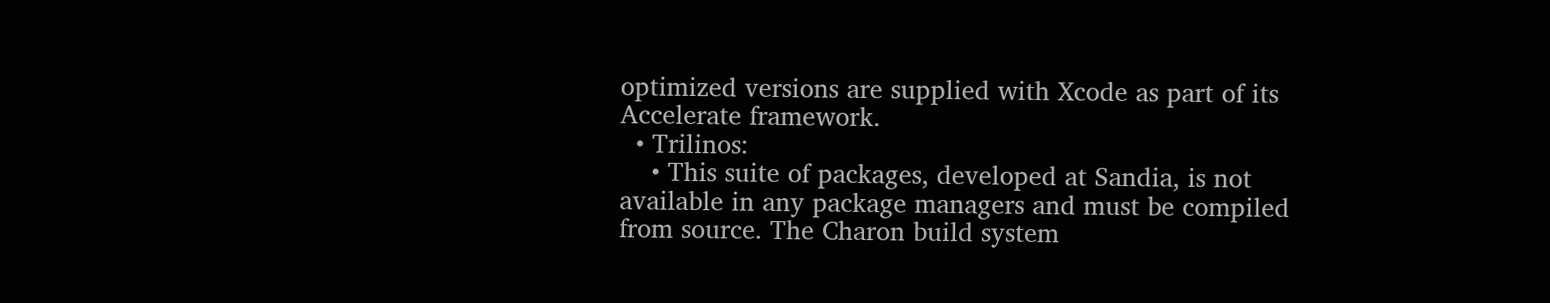optimized versions are supplied with Xcode as part of its Accelerate framework.
  • Trilinos:
    • This suite of packages, developed at Sandia, is not available in any package managers and must be compiled from source. The Charon build system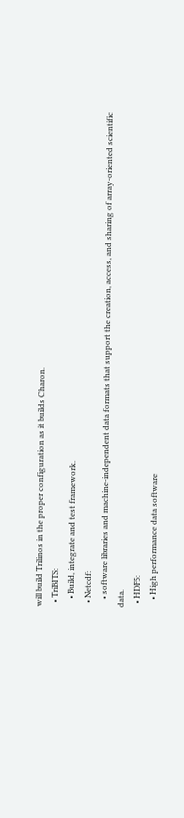will build Trilinos in the proper configuration as it builds Charon.
  • TriBITS:
    • Build, integrate and test framework.
  • Netcdf:
    • software libraries and machine-independent data formats that support the creation, access, and sharing of array-oriented scientific data.
  • HDF5:
    • High performance data software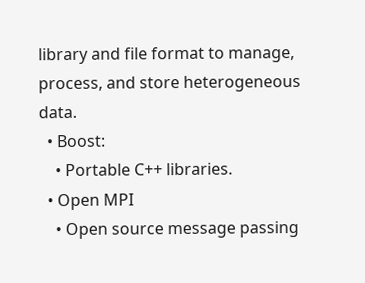library and file format to manage, process, and store heterogeneous data.
  • Boost:
    • Portable C++ libraries.
  • Open MPI
    • Open source message passing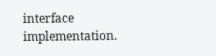interface implementation.